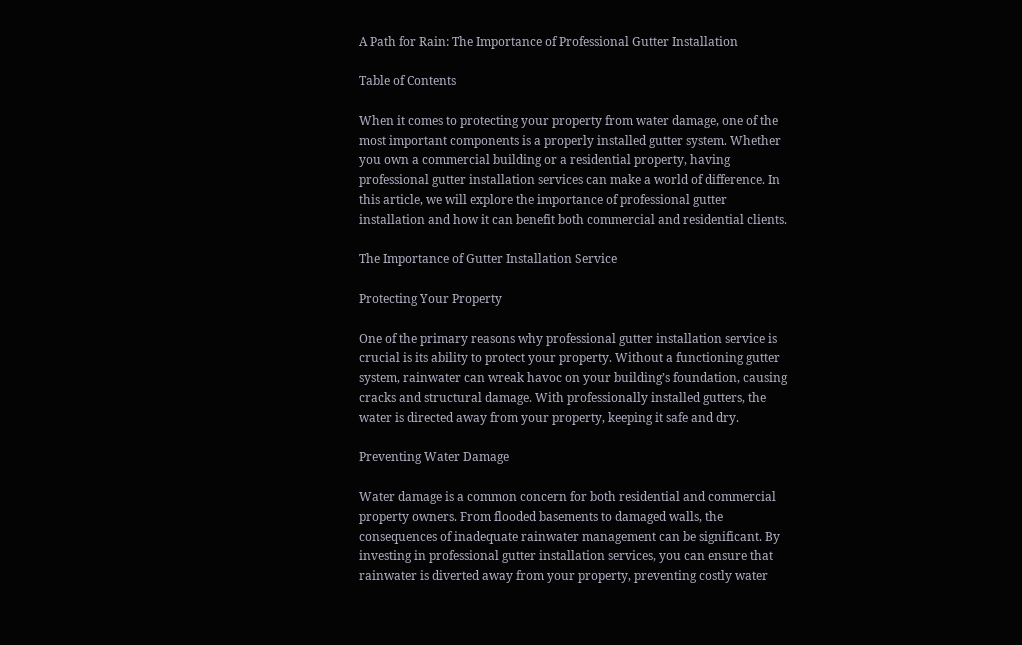A Path for Rain: The Importance of Professional Gutter Installation

Table of Contents

When it comes to protecting your property from water damage, one of the most important components is a properly installed gutter system. Whether you own a commercial building or a residential property, having professional gutter installation services can make a world of difference. In this article, we will explore the importance of professional gutter installation and how it can benefit both commercial and residential clients.

The Importance of Gutter Installation Service

Protecting Your Property

One of the primary reasons why professional gutter installation service is crucial is its ability to protect your property. Without a functioning gutter system, rainwater can wreak havoc on your building’s foundation, causing cracks and structural damage. With professionally installed gutters, the water is directed away from your property, keeping it safe and dry.

Preventing Water Damage

Water damage is a common concern for both residential and commercial property owners. From flooded basements to damaged walls, the consequences of inadequate rainwater management can be significant. By investing in professional gutter installation services, you can ensure that rainwater is diverted away from your property, preventing costly water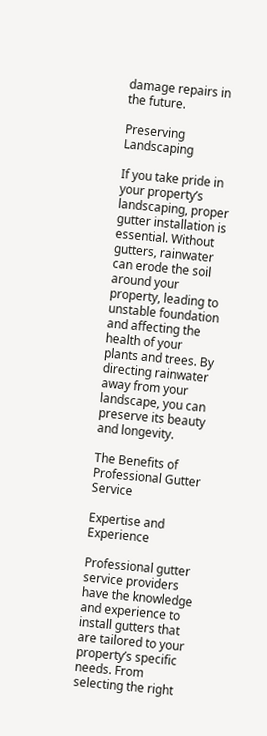damage repairs in the future.

Preserving Landscaping

If you take pride in your property’s landscaping, proper gutter installation is essential. Without gutters, rainwater can erode the soil around your property, leading to unstable foundation and affecting the health of your plants and trees. By directing rainwater away from your landscape, you can preserve its beauty and longevity.

The Benefits of Professional Gutter Service

Expertise and Experience

Professional gutter service providers have the knowledge and experience to install gutters that are tailored to your property’s specific needs. From selecting the right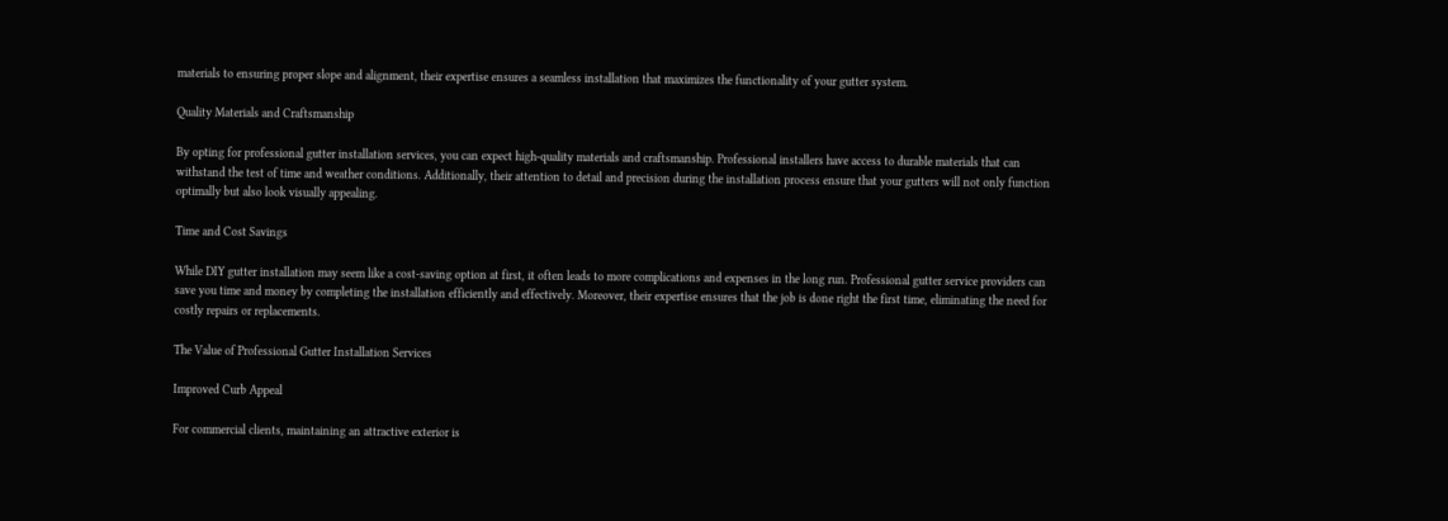materials to ensuring proper slope and alignment, their expertise ensures a seamless installation that maximizes the functionality of your gutter system.

Quality Materials and Craftsmanship

By opting for professional gutter installation services, you can expect high-quality materials and craftsmanship. Professional installers have access to durable materials that can withstand the test of time and weather conditions. Additionally, their attention to detail and precision during the installation process ensure that your gutters will not only function optimally but also look visually appealing.

Time and Cost Savings

While DIY gutter installation may seem like a cost-saving option at first, it often leads to more complications and expenses in the long run. Professional gutter service providers can save you time and money by completing the installation efficiently and effectively. Moreover, their expertise ensures that the job is done right the first time, eliminating the need for costly repairs or replacements.

The Value of Professional Gutter Installation Services

Improved Curb Appeal

For commercial clients, maintaining an attractive exterior is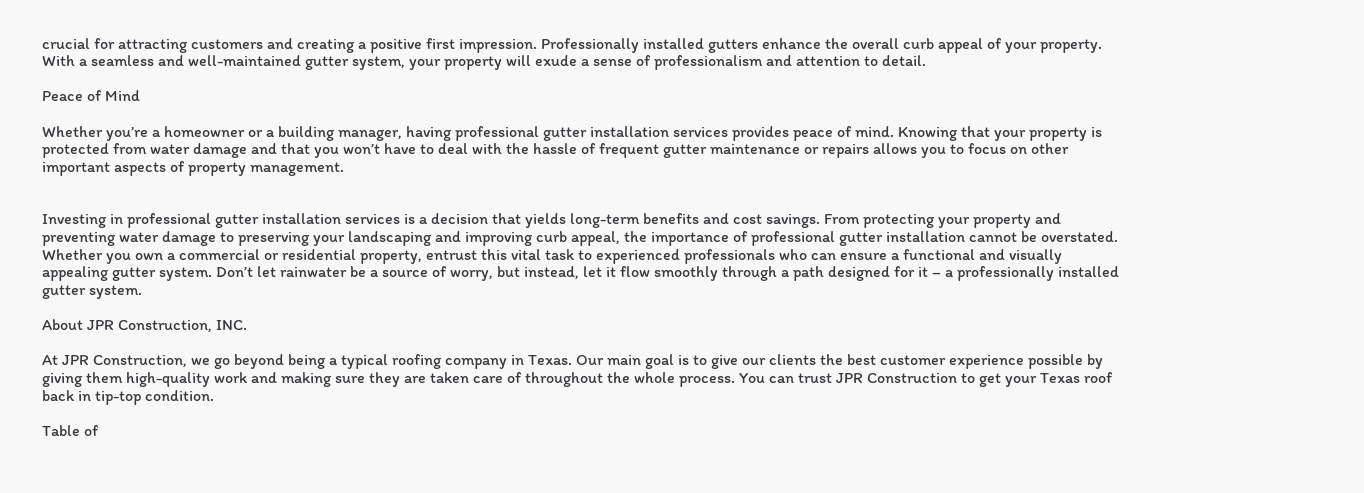crucial for attracting customers and creating a positive first impression. Professionally installed gutters enhance the overall curb appeal of your property. With a seamless and well-maintained gutter system, your property will exude a sense of professionalism and attention to detail.

Peace of Mind

Whether you’re a homeowner or a building manager, having professional gutter installation services provides peace of mind. Knowing that your property is protected from water damage and that you won’t have to deal with the hassle of frequent gutter maintenance or repairs allows you to focus on other important aspects of property management.


Investing in professional gutter installation services is a decision that yields long-term benefits and cost savings. From protecting your property and preventing water damage to preserving your landscaping and improving curb appeal, the importance of professional gutter installation cannot be overstated. Whether you own a commercial or residential property, entrust this vital task to experienced professionals who can ensure a functional and visually appealing gutter system. Don’t let rainwater be a source of worry, but instead, let it flow smoothly through a path designed for it – a professionally installed gutter system.

About JPR Construction, INC.

At JPR Construction, we go beyond being a typical roofing company in Texas. Our main goal is to give our clients the best customer experience possible by giving them high-quality work and making sure they are taken care of throughout the whole process. You can trust JPR Construction to get your Texas roof back in tip-top condition.

Table of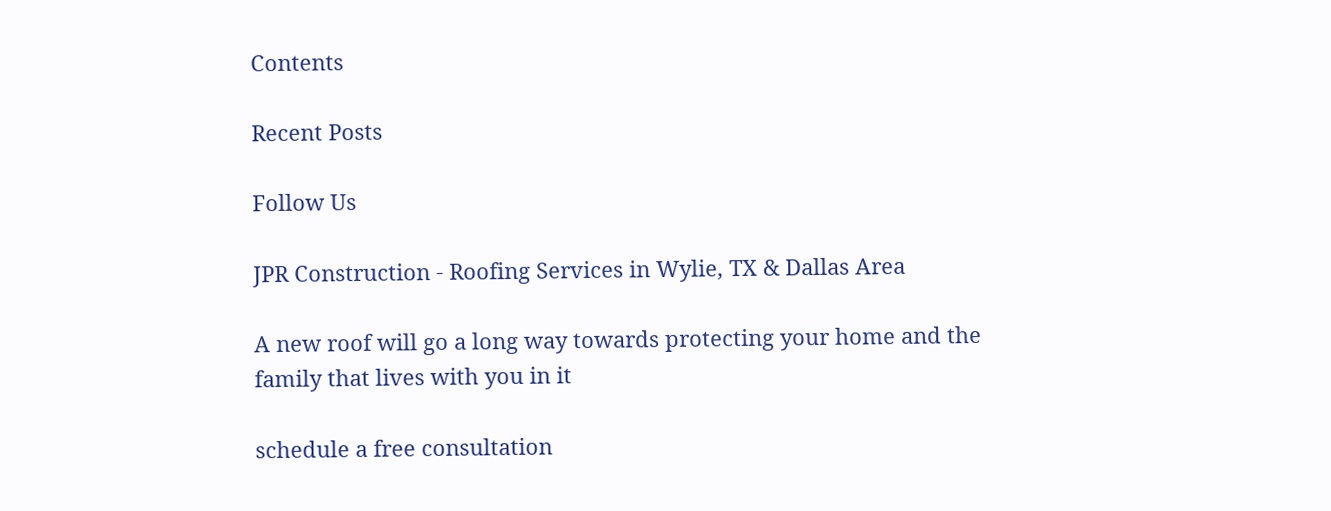Contents

Recent Posts

Follow Us

JPR Construction - Roofing Services in Wylie, TX & Dallas Area

A new roof will go a long way towards protecting your home and the family that lives with you in it

schedule a free consultation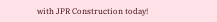with JPR Construction today!